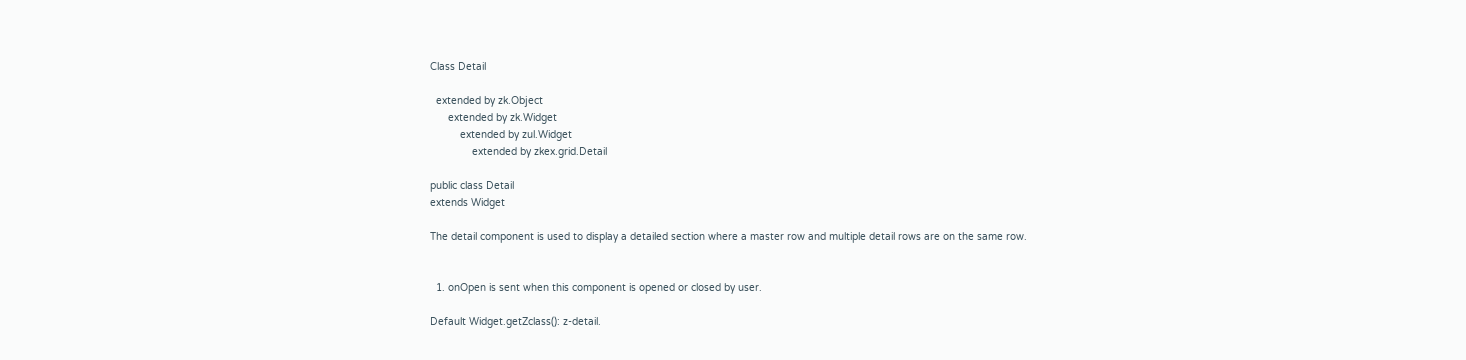Class Detail

  extended by zk.Object
      extended by zk.Widget
          extended by zul.Widget
              extended by zkex.grid.Detail

public class Detail
extends Widget

The detail component is used to display a detailed section where a master row and multiple detail rows are on the same row.


  1. onOpen is sent when this component is opened or closed by user.

Default Widget.getZclass(): z-detail.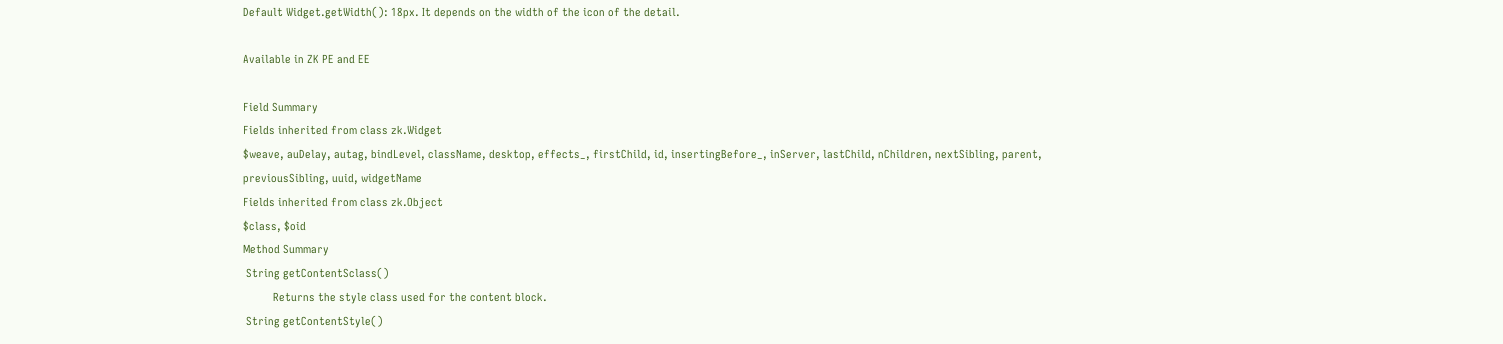Default Widget.getWidth(): 18px. It depends on the width of the icon of the detail.

Available in ZK PE and EE

Field Summary
Fields inherited from class zk.Widget
$weave, auDelay, autag, bindLevel, className, desktop, effects_, firstChild, id, insertingBefore_, inServer, lastChild, nChildren, nextSibling, parent, previousSibling, uuid, widgetName
Fields inherited from class zk.Object
$class, $oid
Method Summary
 String getContentSclass()
          Returns the style class used for the content block.
 String getContentStyle()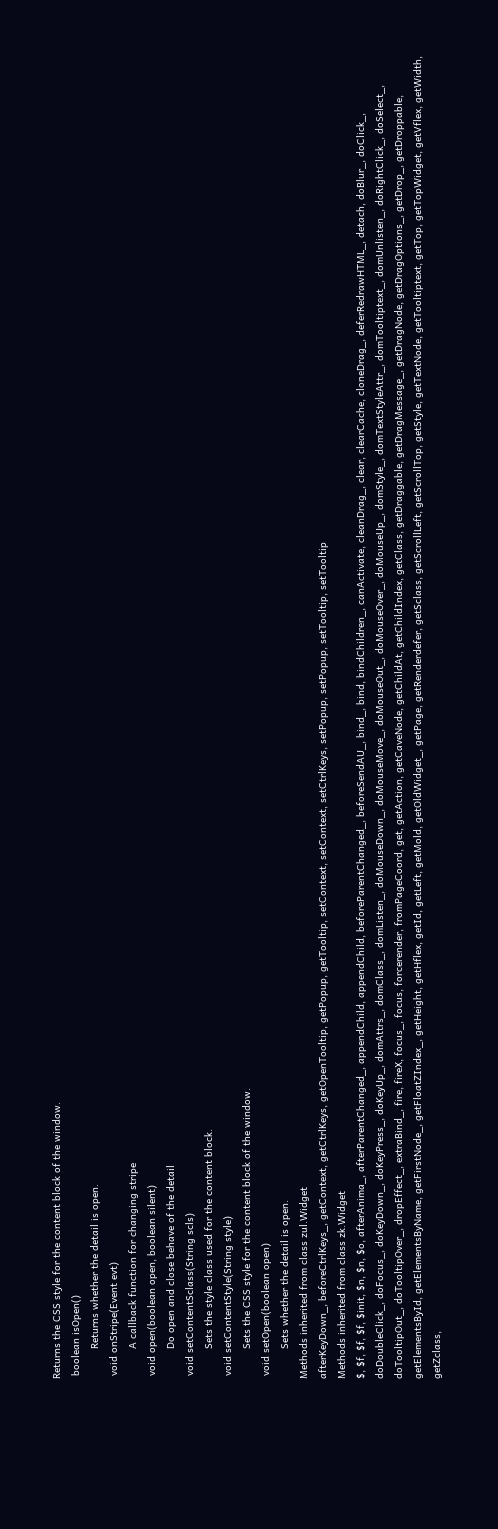Returns the CSS style for the content block of the window.
 boolean isOpen()
          Returns whether the detail is open.
 void onStripe(Event evt)
          A callback function for changing stripe
 void open(boolean open, boolean silent)
          Do open and close behave of the detail
 void setContentSclass(String scls)
          Sets the style class used for the content block.
 void setContentStyle(String style)
          Sets the CSS style for the content block of the window.
 void setOpen(boolean open)
          Sets whether the detail is open.
Methods inherited from class zul.Widget
afterKeyDown_, beforeCtrlKeys_, getContext, getCtrlKeys, getOpenTooltip, getPopup, getTooltip, setContext, setContext, setCtrlKeys, setPopup, setPopup, setTooltip, setTooltip
Methods inherited from class zk.Widget
$, $f, $f, $f, $init, $n, $n, $o, afterAnima_, afterParentChanged_, appendChild, appendChild, beforeParentChanged_, beforeSendAU_, bind_, bind, bindChildren_, canActivate, cleanDrag_, clear, clearCache, cloneDrag_, deferRedrawHTML_, detach, doBlur_, doClick_, doDoubleClick_, doFocus_, doKeyDown_, doKeyPress_, doKeyUp_, domAttrs_, domClass_, domListen_, doMouseDown_, doMouseMove_, doMouseOut_, doMouseOver_, doMouseUp_, domStyle_, domTextStyleAttr_, domTooltiptext_, domUnlisten_, doRightClick_, doSelect_, doTooltipOut_, doTooltipOver_, dropEffect_, extraBind_, fire, fireX, focus_, focus, forcerender, fromPageCoord, get, getAction, getCaveNode, getChildAt, getChildIndex, getClass, getDraggable, getDragMessage_, getDragNode, getDragOptions_, getDrop_, getDroppable, getElementsById, getElementsByName, getFirstNode_, getFloatZIndex_, getHeight, getHflex, getId, getLeft, getMold, getOldWidget_, getPage, getRenderdefer, getSclass, getScrollLeft, getScrollTop, getStyle, getTextNode, getTooltiptext, getTop, getTopWidget, getVflex, getWidth, getZclass,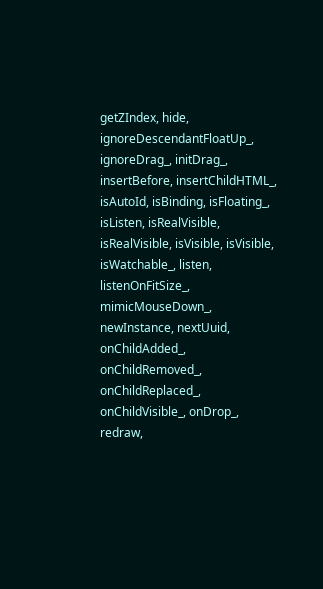getZIndex, hide, ignoreDescendantFloatUp_, ignoreDrag_, initDrag_, insertBefore, insertChildHTML_, isAutoId, isBinding, isFloating_, isListen, isRealVisible, isRealVisible, isVisible, isVisible, isWatchable_, listen, listenOnFitSize_, mimicMouseDown_, newInstance, nextUuid, onChildAdded_, onChildRemoved_, onChildReplaced_, onChildVisible_, onDrop_, redraw,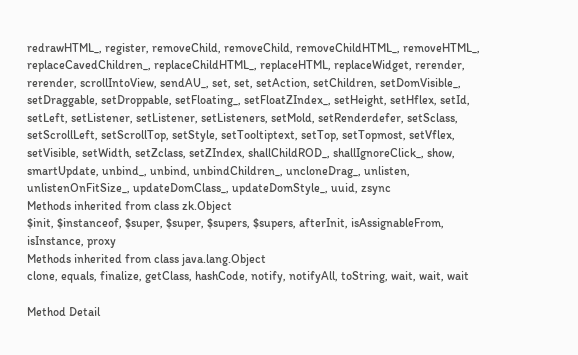redrawHTML_, register, removeChild, removeChild, removeChildHTML_, removeHTML_, replaceCavedChildren_, replaceChildHTML_, replaceHTML, replaceWidget, rerender, rerender, scrollIntoView, sendAU_, set, set, setAction, setChildren, setDomVisible_, setDraggable, setDroppable, setFloating_, setFloatZIndex_, setHeight, setHflex, setId, setLeft, setListener, setListener, setListeners, setMold, setRenderdefer, setSclass, setScrollLeft, setScrollTop, setStyle, setTooltiptext, setTop, setTopmost, setVflex, setVisible, setWidth, setZclass, setZIndex, shallChildROD_, shallIgnoreClick_, show, smartUpdate, unbind_, unbind, unbindChildren_, uncloneDrag_, unlisten, unlistenOnFitSize_, updateDomClass_, updateDomStyle_, uuid, zsync
Methods inherited from class zk.Object
$init, $instanceof, $super, $super, $supers, $supers, afterInit, isAssignableFrom, isInstance, proxy
Methods inherited from class java.lang.Object
clone, equals, finalize, getClass, hashCode, notify, notifyAll, toString, wait, wait, wait

Method Detail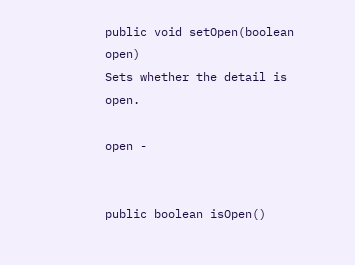public void setOpen(boolean open)
Sets whether the detail is open.

open -


public boolean isOpen()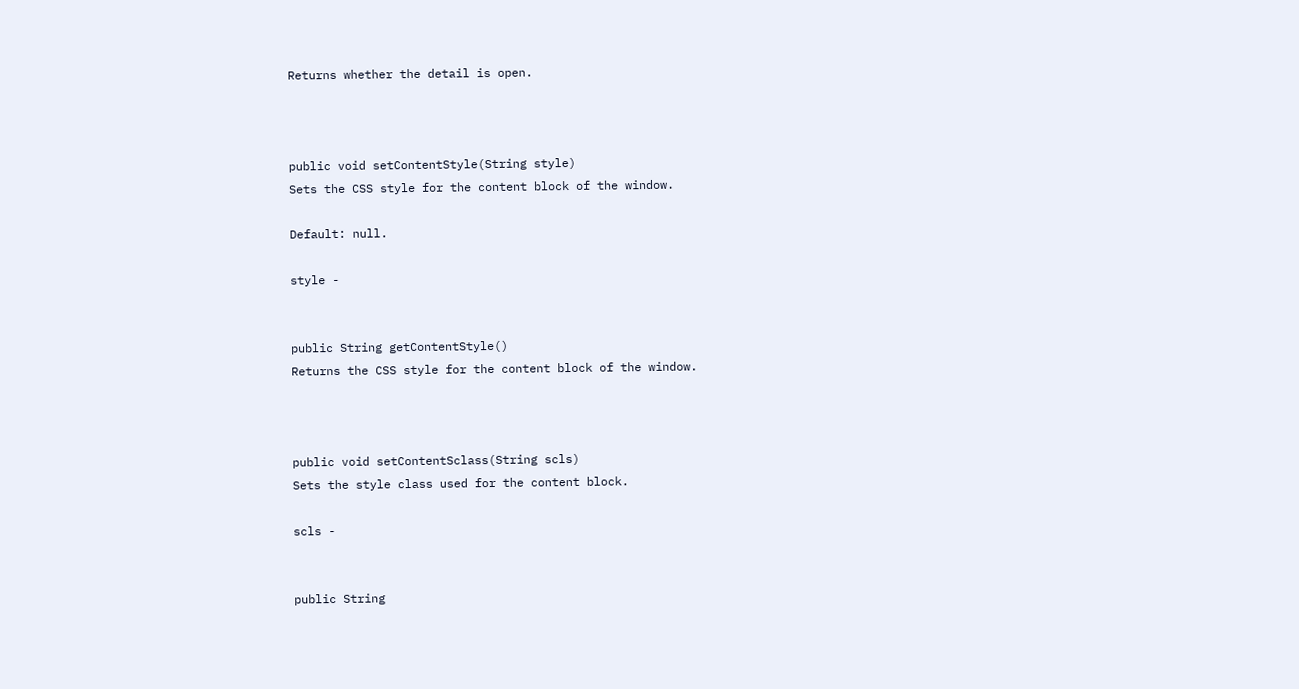Returns whether the detail is open.



public void setContentStyle(String style)
Sets the CSS style for the content block of the window.

Default: null.

style -


public String getContentStyle()
Returns the CSS style for the content block of the window.



public void setContentSclass(String scls)
Sets the style class used for the content block.

scls -


public String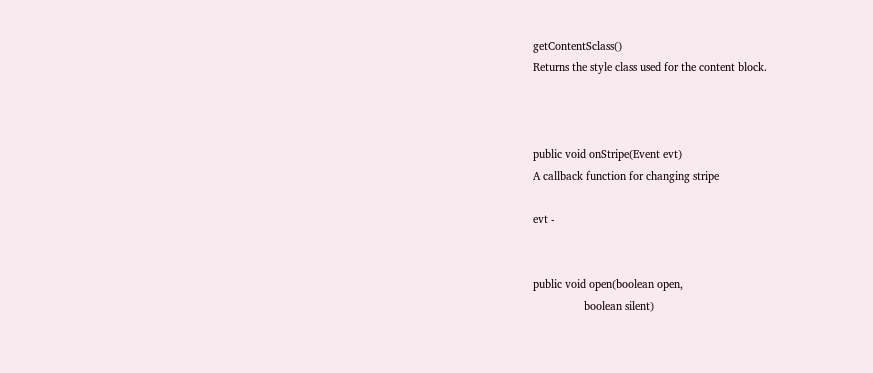getContentSclass()
Returns the style class used for the content block.



public void onStripe(Event evt)
A callback function for changing stripe

evt -


public void open(boolean open,
                 boolean silent)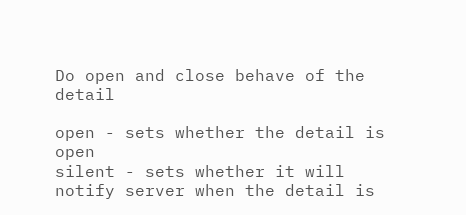Do open and close behave of the detail

open - sets whether the detail is open
silent - sets whether it will notify server when the detail is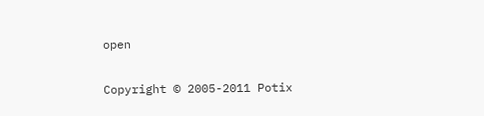open

Copyright © 2005-2011 Potix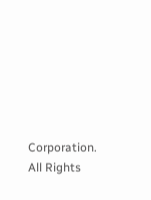Corporation. All Rights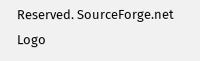Reserved. SourceForge.net Logo